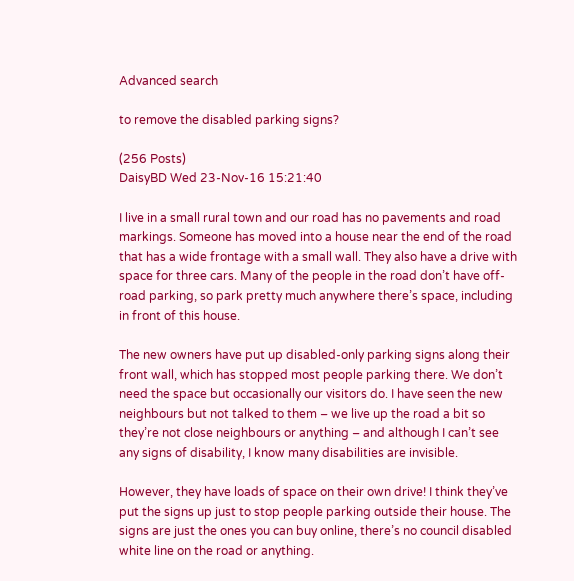Advanced search

to remove the disabled parking signs?

(256 Posts)
DaisyBD Wed 23-Nov-16 15:21:40

I live in a small rural town and our road has no pavements and road markings. Someone has moved into a house near the end of the road that has a wide frontage with a small wall. They also have a drive with space for three cars. Many of the people in the road don’t have off-road parking, so park pretty much anywhere there’s space, including in front of this house.

The new owners have put up disabled-only parking signs along their front wall, which has stopped most people parking there. We don’t need the space but occasionally our visitors do. I have seen the new neighbours but not talked to them – we live up the road a bit so they’re not close neighbours or anything – and although I can’t see any signs of disability, I know many disabilities are invisible.

However, they have loads of space on their own drive! I think they’ve put the signs up just to stop people parking outside their house. The signs are just the ones you can buy online, there’s no council disabled white line on the road or anything.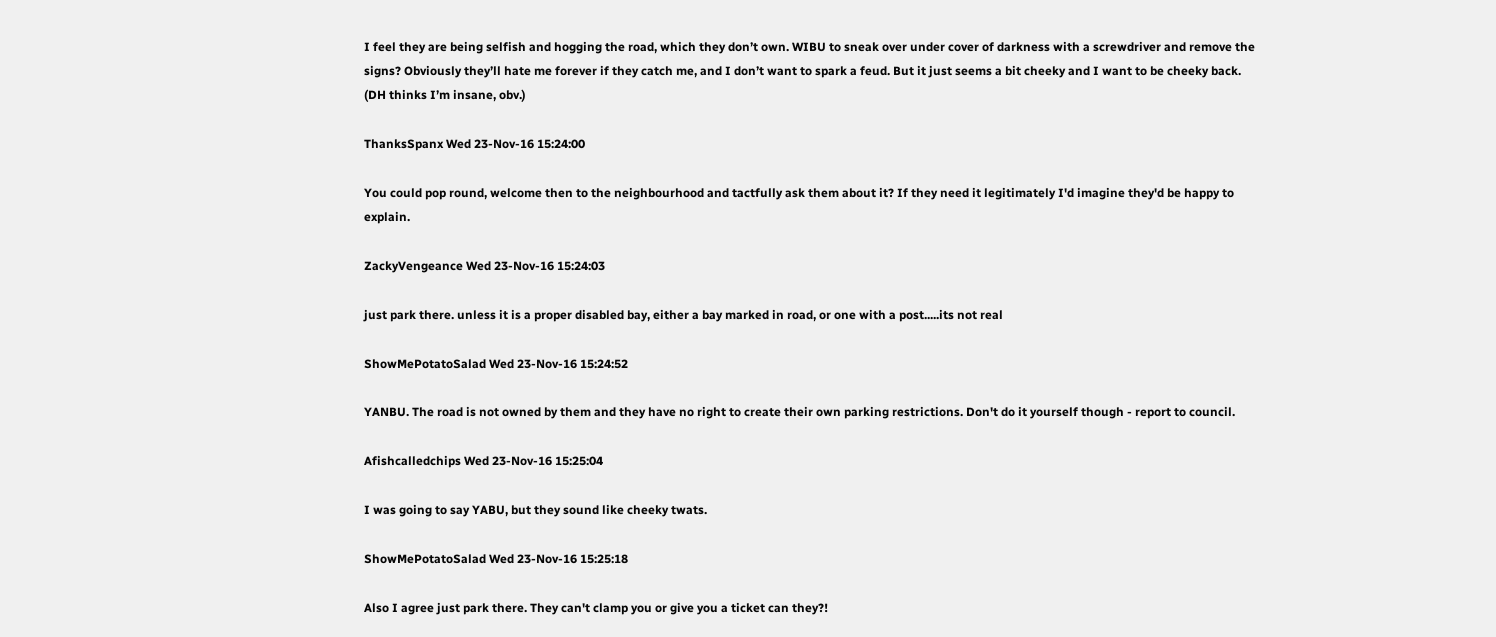I feel they are being selfish and hogging the road, which they don’t own. WIBU to sneak over under cover of darkness with a screwdriver and remove the signs? Obviously they’ll hate me forever if they catch me, and I don’t want to spark a feud. But it just seems a bit cheeky and I want to be cheeky back. (DH thinks I’m insane, obv.)

ThanksSpanx Wed 23-Nov-16 15:24:00

You could pop round, welcome then to the neighbourhood and tactfully ask them about it? If they need it legitimately I'd imagine they'd be happy to explain.

ZackyVengeance Wed 23-Nov-16 15:24:03

just park there. unless it is a proper disabled bay, either a bay marked in road, or one with a post.....its not real

ShowMePotatoSalad Wed 23-Nov-16 15:24:52

YANBU. The road is not owned by them and they have no right to create their own parking restrictions. Don't do it yourself though - report to council.

Afishcalledchips Wed 23-Nov-16 15:25:04

I was going to say YABU, but they sound like cheeky twats.

ShowMePotatoSalad Wed 23-Nov-16 15:25:18

Also I agree just park there. They can't clamp you or give you a ticket can they?!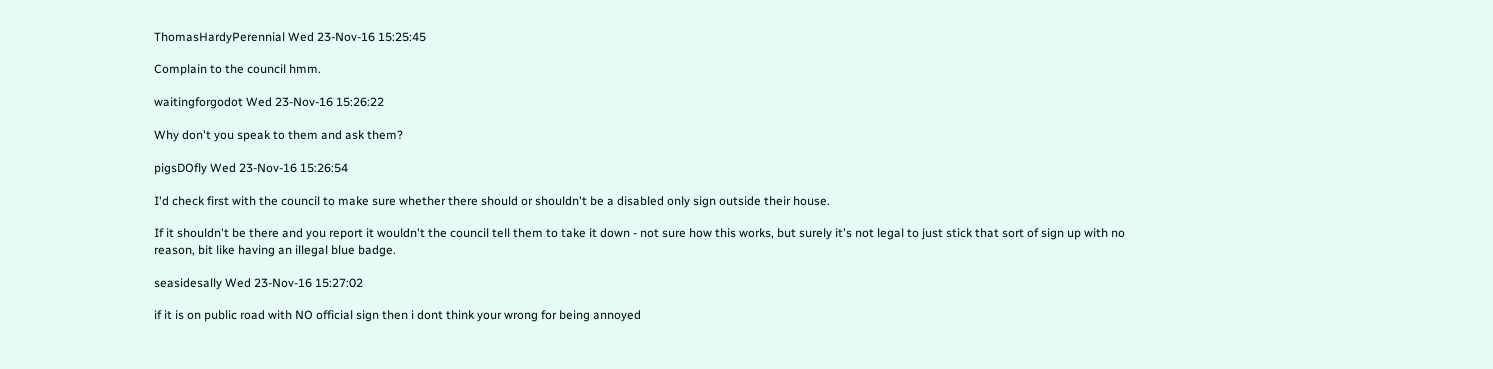ThomasHardyPerennial Wed 23-Nov-16 15:25:45

Complain to the council hmm.

waitingforgodot Wed 23-Nov-16 15:26:22

Why don't you speak to them and ask them?

pigsDOfly Wed 23-Nov-16 15:26:54

I'd check first with the council to make sure whether there should or shouldn't be a disabled only sign outside their house.

If it shouldn't be there and you report it wouldn't the council tell them to take it down - not sure how this works, but surely it's not legal to just stick that sort of sign up with no reason, bit like having an illegal blue badge.

seasidesally Wed 23-Nov-16 15:27:02

if it is on public road with NO official sign then i dont think your wrong for being annoyed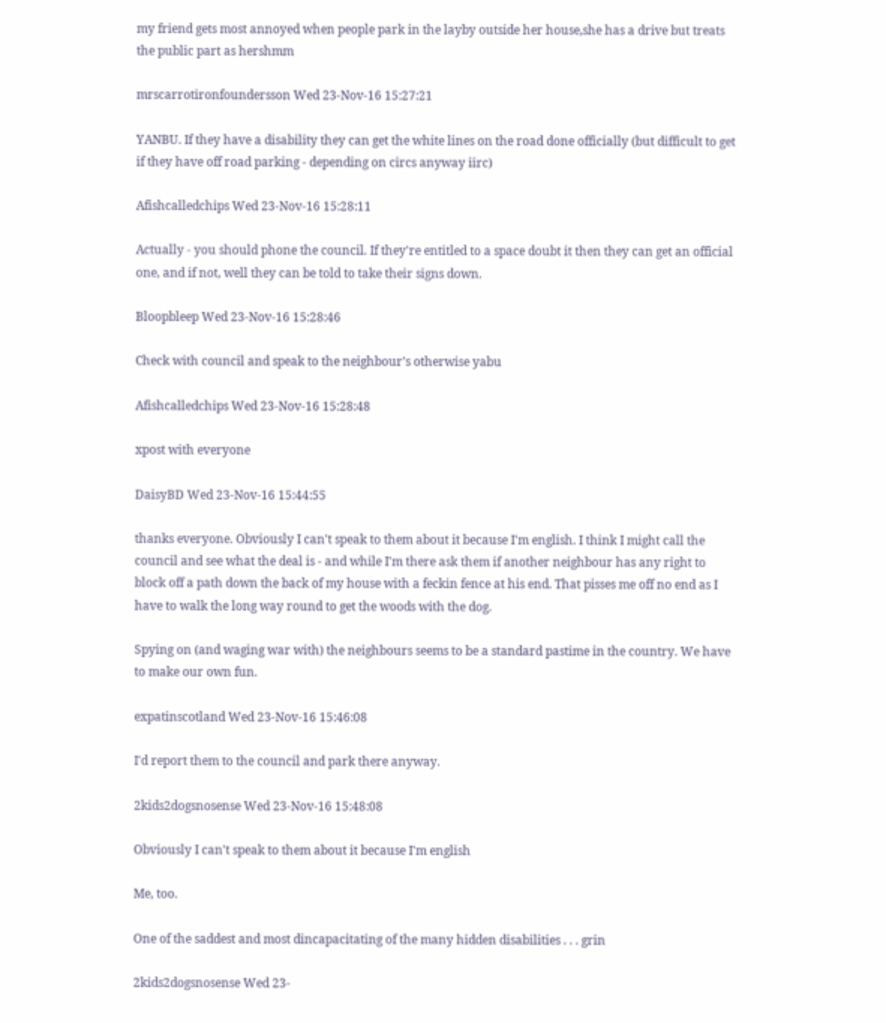my friend gets most annoyed when people park in the layby outside her house,she has a drive but treats the public part as hershmm

mrscarrotironfoundersson Wed 23-Nov-16 15:27:21

YANBU. If they have a disability they can get the white lines on the road done officially (but difficult to get if they have off road parking - depending on circs anyway iirc)

Afishcalledchips Wed 23-Nov-16 15:28:11

Actually - you should phone the council. If they're entitled to a space doubt it then they can get an official one, and if not, well they can be told to take their signs down.

Bloopbleep Wed 23-Nov-16 15:28:46

Check with council and speak to the neighbour's otherwise yabu

Afishcalledchips Wed 23-Nov-16 15:28:48

xpost with everyone

DaisyBD Wed 23-Nov-16 15:44:55

thanks everyone. Obviously I can't speak to them about it because I'm english. I think I might call the council and see what the deal is - and while I'm there ask them if another neighbour has any right to block off a path down the back of my house with a feckin fence at his end. That pisses me off no end as I have to walk the long way round to get the woods with the dog.

Spying on (and waging war with) the neighbours seems to be a standard pastime in the country. We have to make our own fun.

expatinscotland Wed 23-Nov-16 15:46:08

I'd report them to the council and park there anyway.

2kids2dogsnosense Wed 23-Nov-16 15:48:08

Obviously I can't speak to them about it because I'm english

Me, too.

One of the saddest and most dincapacitating of the many hidden disabilities . . . grin

2kids2dogsnosense Wed 23-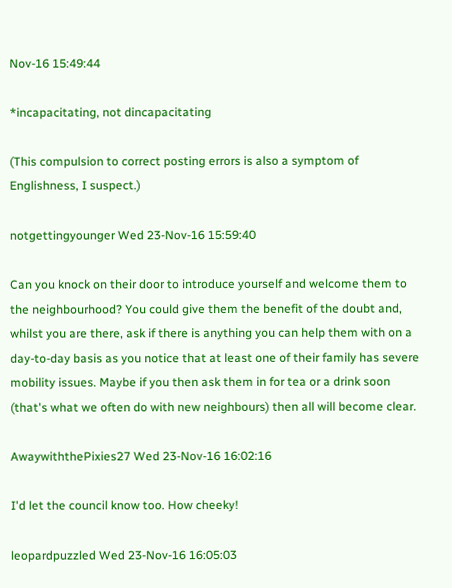Nov-16 15:49:44

*incapacitating, not dincapacitating

(This compulsion to correct posting errors is also a symptom of Englishness, I suspect.)

notgettingyounger Wed 23-Nov-16 15:59:40

Can you knock on their door to introduce yourself and welcome them to the neighbourhood? You could give them the benefit of the doubt and, whilst you are there, ask if there is anything you can help them with on a day-to-day basis as you notice that at least one of their family has severe mobility issues. Maybe if you then ask them in for tea or a drink soon (that's what we often do with new neighbours) then all will become clear.

AwaywiththePixies27 Wed 23-Nov-16 16:02:16

I'd let the council know too. How cheeky!

leopardpuzzled Wed 23-Nov-16 16:05:03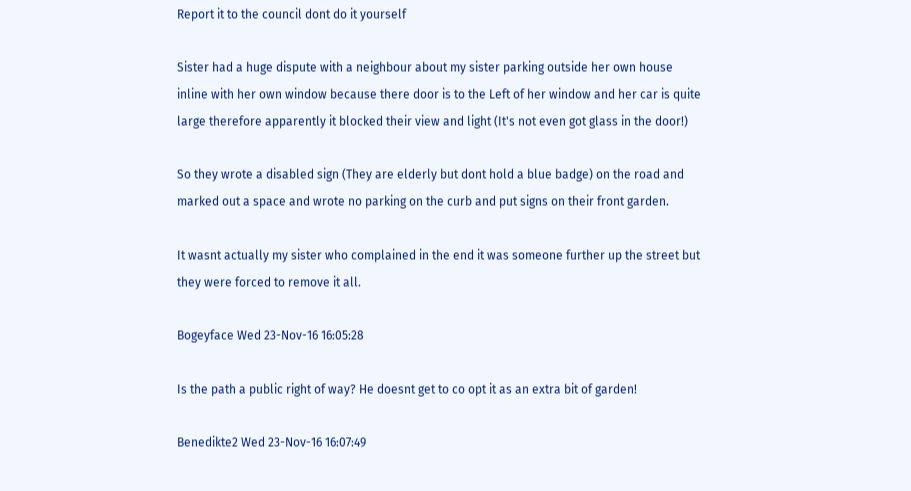Report it to the council dont do it yourself

Sister had a huge dispute with a neighbour about my sister parking outside her own house inline with her own window because there door is to the Left of her window and her car is quite large therefore apparently it blocked their view and light (It's not even got glass in the door!)

So they wrote a disabled sign (They are elderly but dont hold a blue badge) on the road and marked out a space and wrote no parking on the curb and put signs on their front garden.

It wasnt actually my sister who complained in the end it was someone further up the street but they were forced to remove it all.

Bogeyface Wed 23-Nov-16 16:05:28

Is the path a public right of way? He doesnt get to co opt it as an extra bit of garden!

Benedikte2 Wed 23-Nov-16 16:07:49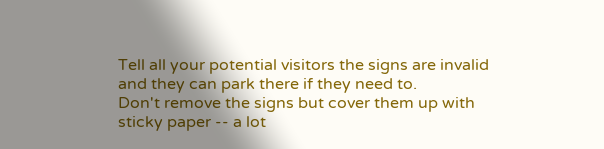Tell all your potential visitors the signs are invalid and they can park there if they need to.
Don't remove the signs but cover them up with sticky paper -- a lot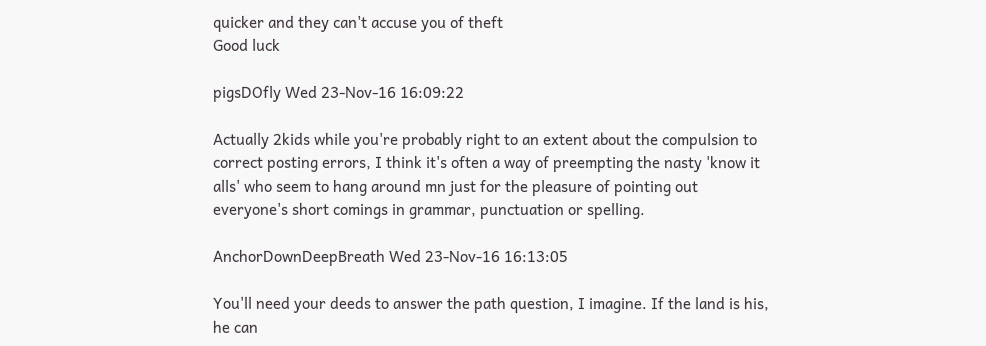quicker and they can't accuse you of theft
Good luck

pigsDOfly Wed 23-Nov-16 16:09:22

Actually 2kids while you're probably right to an extent about the compulsion to correct posting errors, I think it's often a way of preempting the nasty 'know it alls' who seem to hang around mn just for the pleasure of pointing out everyone's short comings in grammar, punctuation or spelling.

AnchorDownDeepBreath Wed 23-Nov-16 16:13:05

You'll need your deeds to answer the path question, I imagine. If the land is his, he can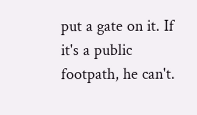put a gate on it. If it's a public footpath, he can't.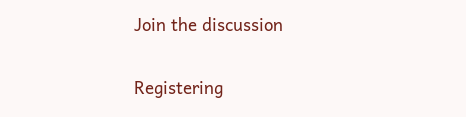Join the discussion

Registering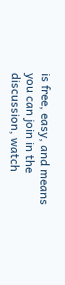is free, easy, and means you can join in the discussion, watch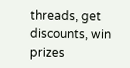threads, get discounts, win prizes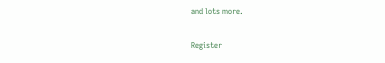and lots more.

Register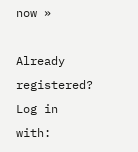now »

Already registered? Log in with: